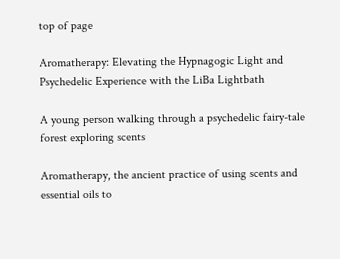top of page

Aromatherapy: Elevating the Hypnagogic Light and Psychedelic Experience with the LiBa Lightbath

A young person walking through a psychedelic fairy-tale forest exploring scents

Aromatherapy, the ancient practice of using scents and essential oils to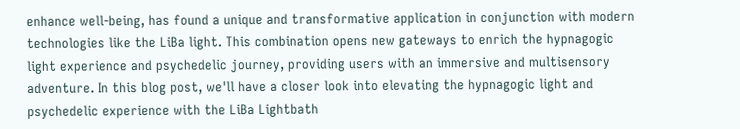enhance well-being, has found a unique and transformative application in conjunction with modern technologies like the LiBa light. This combination opens new gateways to enrich the hypnagogic light experience and psychedelic journey, providing users with an immersive and multisensory adventure. In this blog post, we'll have a closer look into elevating the hypnagogic light and psychedelic experience with the LiBa Lightbath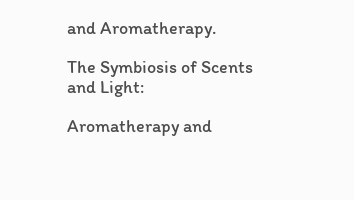and Aromatherapy.

The Symbiosis of Scents and Light:

Aromatherapy and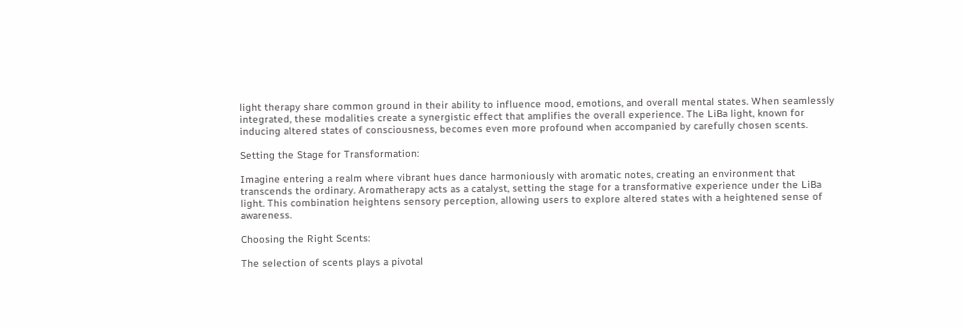light therapy share common ground in their ability to influence mood, emotions, and overall mental states. When seamlessly integrated, these modalities create a synergistic effect that amplifies the overall experience. The LiBa light, known for inducing altered states of consciousness, becomes even more profound when accompanied by carefully chosen scents.

Setting the Stage for Transformation:

Imagine entering a realm where vibrant hues dance harmoniously with aromatic notes, creating an environment that transcends the ordinary. Aromatherapy acts as a catalyst, setting the stage for a transformative experience under the LiBa light. This combination heightens sensory perception, allowing users to explore altered states with a heightened sense of awareness.

Choosing the Right Scents:

The selection of scents plays a pivotal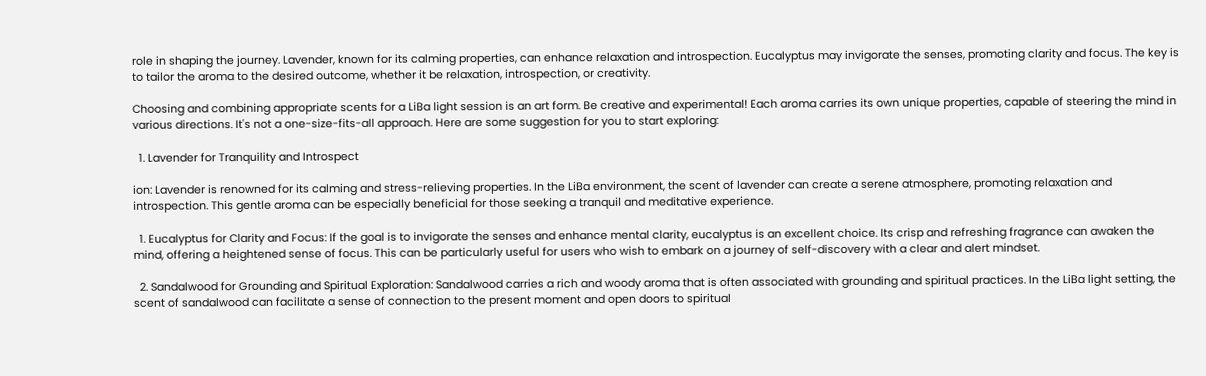role in shaping the journey. Lavender, known for its calming properties, can enhance relaxation and introspection. Eucalyptus may invigorate the senses, promoting clarity and focus. The key is to tailor the aroma to the desired outcome, whether it be relaxation, introspection, or creativity.

Choosing and combining appropriate scents for a LiBa light session is an art form. Be creative and experimental! Each aroma carries its own unique properties, capable of steering the mind in various directions. It's not a one-size-fits-all approach. Here are some suggestion for you to start exploring:

  1. Lavender for Tranquility and Introspect

ion: Lavender is renowned for its calming and stress-relieving properties. In the LiBa environment, the scent of lavender can create a serene atmosphere, promoting relaxation and introspection. This gentle aroma can be especially beneficial for those seeking a tranquil and meditative experience.

  1. Eucalyptus for Clarity and Focus: If the goal is to invigorate the senses and enhance mental clarity, eucalyptus is an excellent choice. Its crisp and refreshing fragrance can awaken the mind, offering a heightened sense of focus. This can be particularly useful for users who wish to embark on a journey of self-discovery with a clear and alert mindset.

  2. Sandalwood for Grounding and Spiritual Exploration: Sandalwood carries a rich and woody aroma that is often associated with grounding and spiritual practices. In the LiBa light setting, the scent of sandalwood can facilitate a sense of connection to the present moment and open doors to spiritual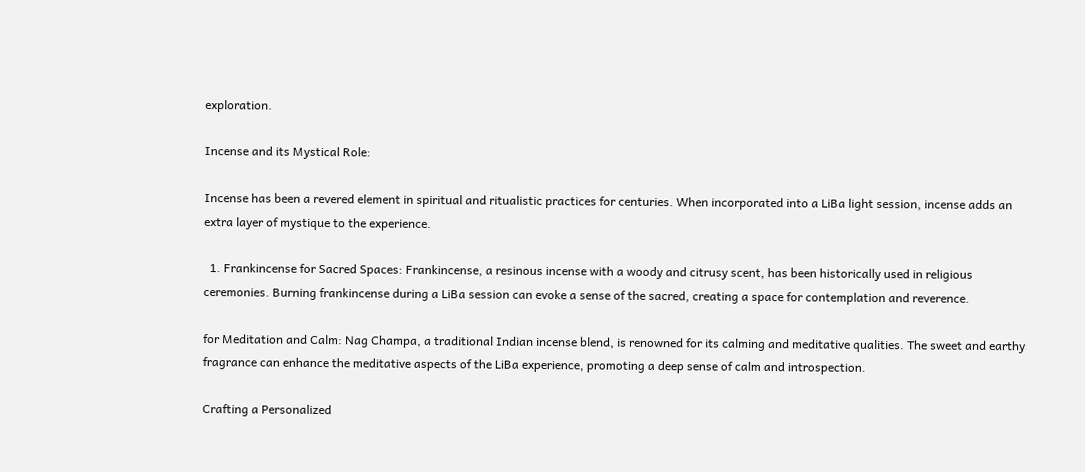exploration.

Incense and its Mystical Role:

Incense has been a revered element in spiritual and ritualistic practices for centuries. When incorporated into a LiBa light session, incense adds an extra layer of mystique to the experience.

  1. Frankincense for Sacred Spaces: Frankincense, a resinous incense with a woody and citrusy scent, has been historically used in religious ceremonies. Burning frankincense during a LiBa session can evoke a sense of the sacred, creating a space for contemplation and reverence.

for Meditation and Calm: Nag Champa, a traditional Indian incense blend, is renowned for its calming and meditative qualities. The sweet and earthy fragrance can enhance the meditative aspects of the LiBa experience, promoting a deep sense of calm and introspection.

Crafting a Personalized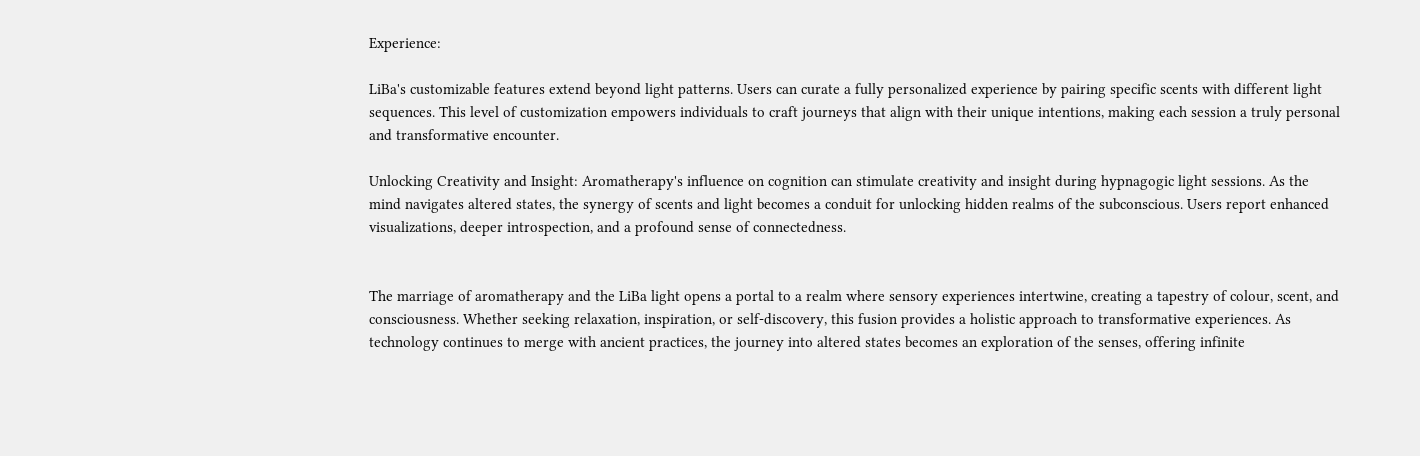Experience:

LiBa's customizable features extend beyond light patterns. Users can curate a fully personalized experience by pairing specific scents with different light sequences. This level of customization empowers individuals to craft journeys that align with their unique intentions, making each session a truly personal and transformative encounter.

Unlocking Creativity and Insight: Aromatherapy's influence on cognition can stimulate creativity and insight during hypnagogic light sessions. As the mind navigates altered states, the synergy of scents and light becomes a conduit for unlocking hidden realms of the subconscious. Users report enhanced visualizations, deeper introspection, and a profound sense of connectedness.


The marriage of aromatherapy and the LiBa light opens a portal to a realm where sensory experiences intertwine, creating a tapestry of colour, scent, and consciousness. Whether seeking relaxation, inspiration, or self-discovery, this fusion provides a holistic approach to transformative experiences. As technology continues to merge with ancient practices, the journey into altered states becomes an exploration of the senses, offering infinite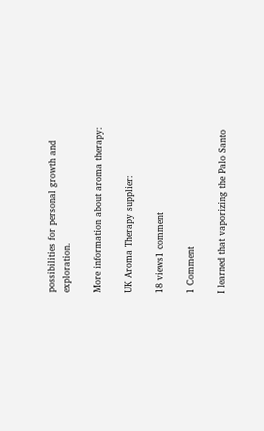possibilities for personal growth and exploration.

More information about aroma therapy:

UK Aroma Therapy supplier:

18 views1 comment

1 Comment

I learned that vaporizing the Palo Santo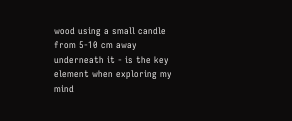wood using a small candle from 5-10 cm away underneath it - is the key element when exploring my mind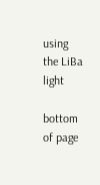using the LiBa light

bottom of page